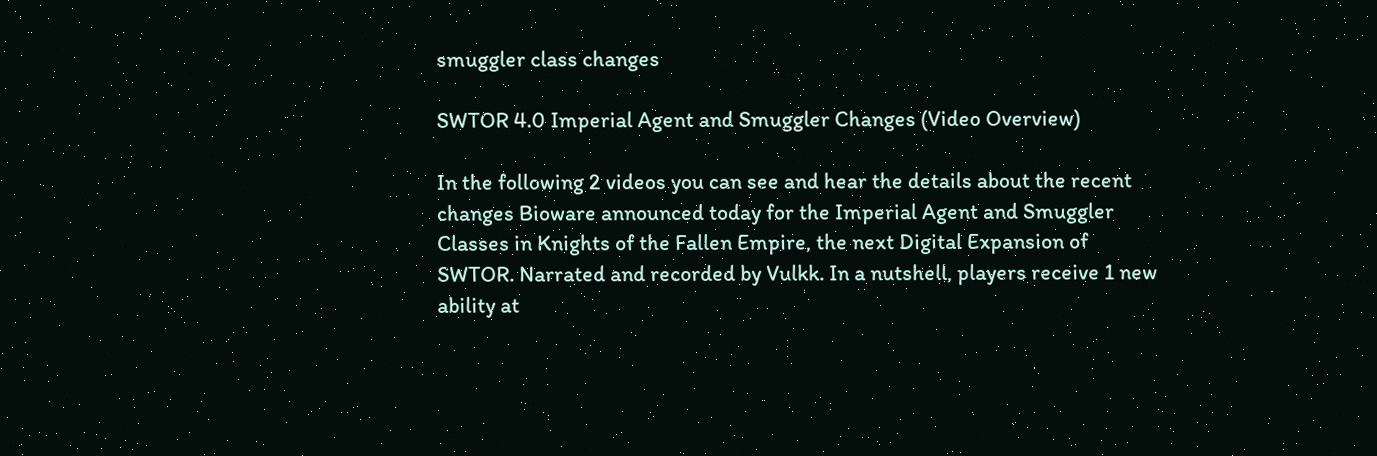smuggler class changes

SWTOR 4.0 Imperial Agent and Smuggler Changes (Video Overview)

In the following 2 videos you can see and hear the details about the recent changes Bioware announced today for the Imperial Agent and Smuggler Classes in Knights of the Fallen Empire, the next Digital Expansion of SWTOR. Narrated and recorded by Vulkk. In a nutshell, players receive 1 new ability at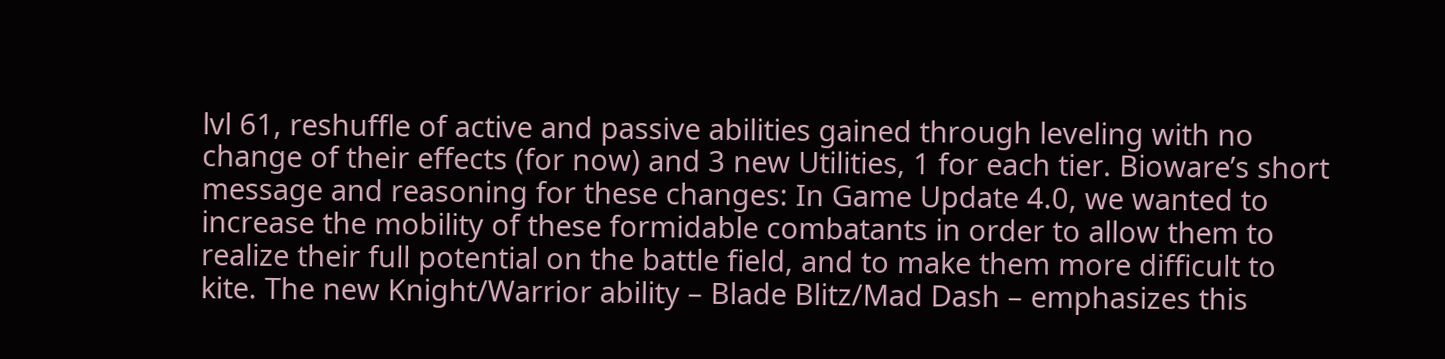lvl 61, reshuffle of active and passive abilities gained through leveling with no change of their effects (for now) and 3 new Utilities, 1 for each tier. Bioware’s short message and reasoning for these changes: In Game Update 4.0, we wanted to increase the mobility of these formidable combatants in order to allow them to realize their full potential on the battle field, and to make them more difficult to kite. The new Knight/Warrior ability – Blade Blitz/Mad Dash – emphasizes this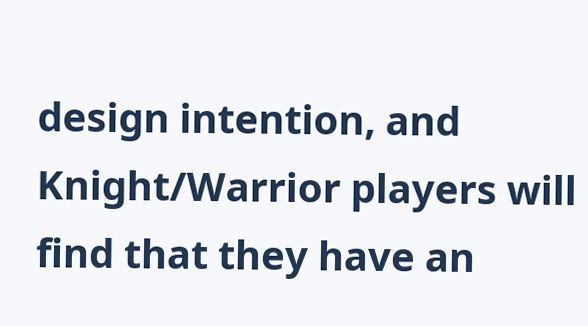design intention, and Knight/Warrior players will find that they have an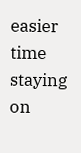easier time staying on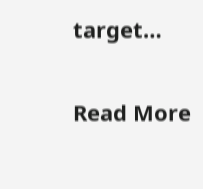target…

Read More